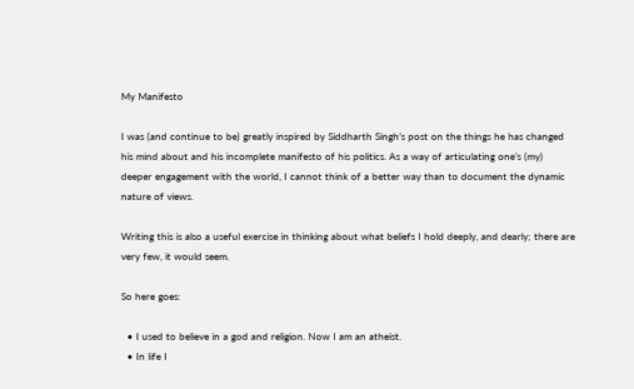My Manifesto

I was (and continue to be) greatly inspired by Siddharth Singh’s post on the things he has changed his mind about and his incomplete manifesto of his politics. As a way of articulating one’s (my) deeper engagement with the world, I cannot think of a better way than to document the dynamic nature of views.

Writing this is also a useful exercise in thinking about what beliefs I hold deeply, and dearly; there are very few, it would seem.

So here goes:

  • I used to believe in a god and religion. Now I am an atheist.
  • In life I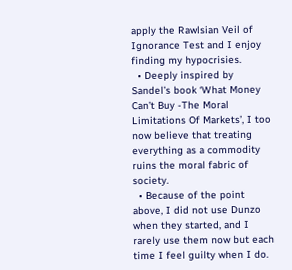apply the Rawlsian Veil of Ignorance Test and I enjoy finding my hypocrisies.
  • Deeply inspired by Sandel’s book ‘What Money Can’t Buy -The Moral Limitations Of Markets’, I too now believe that treating everything as a commodity ruins the moral fabric of society.
  • Because of the point above, I did not use Dunzo when they started, and I rarely use them now but each time I feel guilty when I do.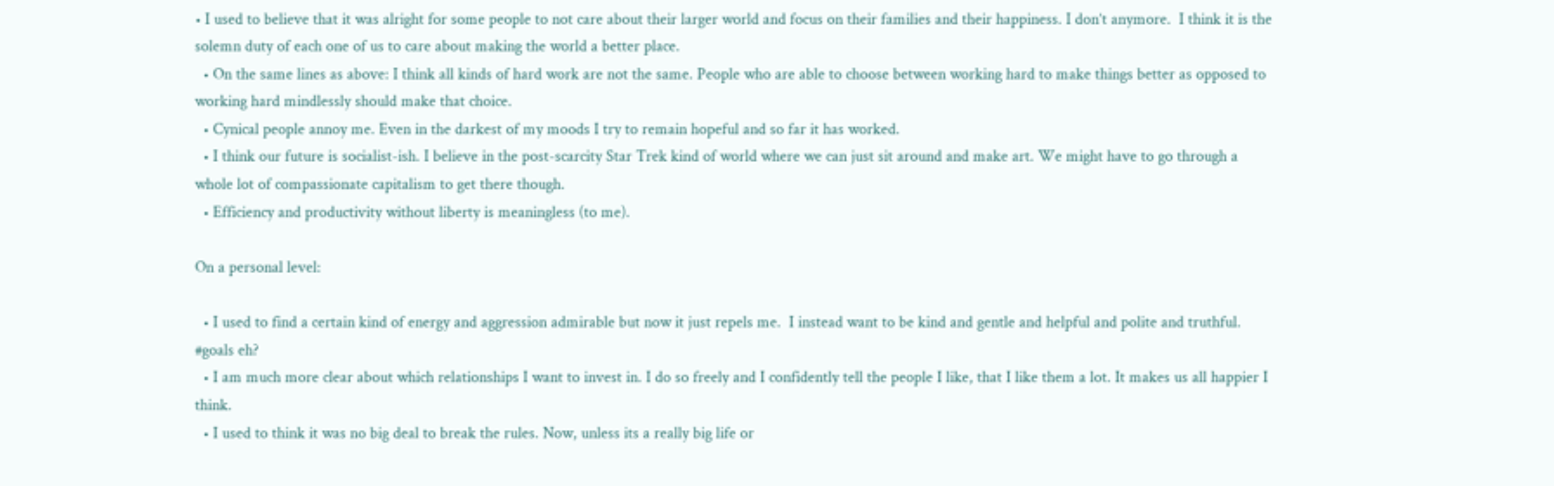• I used to believe that it was alright for some people to not care about their larger world and focus on their families and their happiness. I don’t anymore.  I think it is the solemn duty of each one of us to care about making the world a better place.
  • On the same lines as above: I think all kinds of hard work are not the same. People who are able to choose between working hard to make things better as opposed to working hard mindlessly should make that choice.
  • Cynical people annoy me. Even in the darkest of my moods I try to remain hopeful and so far it has worked.
  • I think our future is socialist-ish. I believe in the post-scarcity Star Trek kind of world where we can just sit around and make art. We might have to go through a whole lot of compassionate capitalism to get there though.
  • Efficiency and productivity without liberty is meaningless (to me).

On a personal level:

  • I used to find a certain kind of energy and aggression admirable but now it just repels me.  I instead want to be kind and gentle and helpful and polite and truthful. #goals eh?
  • I am much more clear about which relationships I want to invest in. I do so freely and I confidently tell the people I like, that I like them a lot. It makes us all happier I think.
  • I used to think it was no big deal to break the rules. Now, unless its a really big life or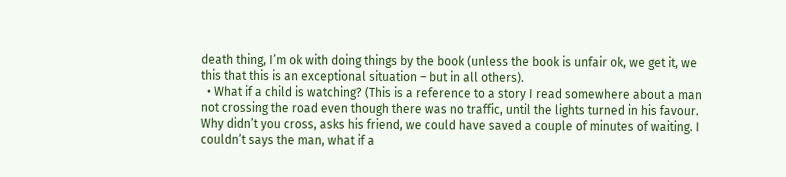death thing, I’m ok with doing things by the book (unless the book is unfair ok, we get it, we this that this is an exceptional situation – but in all others).
  • What if a child is watching? (This is a reference to a story I read somewhere about a man not crossing the road even though there was no traffic, until the lights turned in his favour. Why didn’t you cross, asks his friend, we could have saved a couple of minutes of waiting. I couldn’t says the man, what if a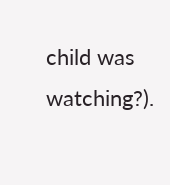child was watching?).